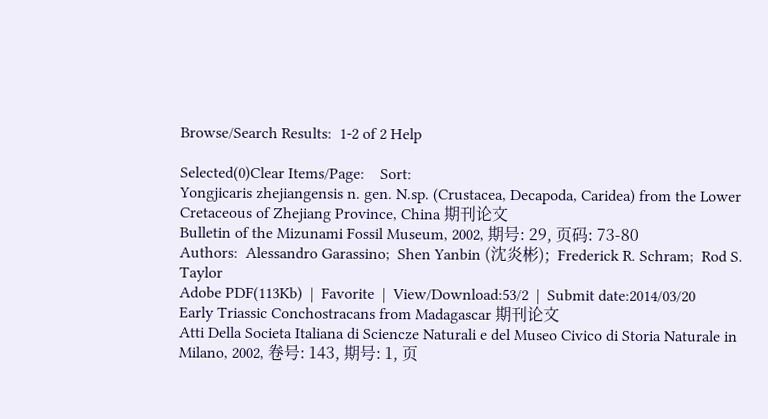Browse/Search Results:  1-2 of 2 Help

Selected(0)Clear Items/Page:    Sort:
Yongjicaris zhejiangensis n. gen. N.sp. (Crustacea, Decapoda, Caridea) from the Lower Cretaceous of Zhejiang Province, China 期刊论文
Bulletin of the Mizunami Fossil Museum, 2002, 期号: 29, 页码: 73-80
Authors:  Alessandro Garassino;  Shen Yanbin (沈炎彬);  Frederick R. Schram;  Rod S. Taylor
Adobe PDF(113Kb)  |  Favorite  |  View/Download:53/2  |  Submit date:2014/03/20
Early Triassic Conchostracans from Madagascar 期刊论文
Atti Della Societa Italiana di Sciencze Naturali e del Museo Civico di Storia Naturale in Milano, 2002, 卷号: 143, 期号: 1, 页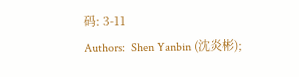码: 3-11
Authors:  Shen Yanbin (沈炎彬);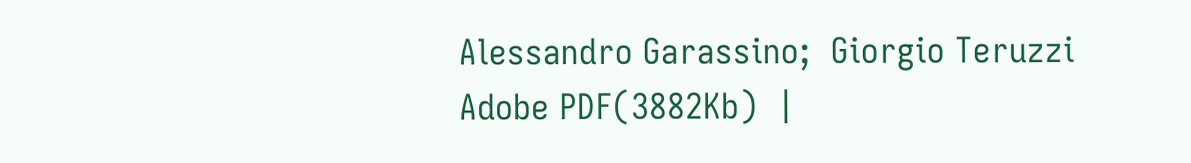Alessandro Garassino;  Giorgio Teruzzi
Adobe PDF(3882Kb)  |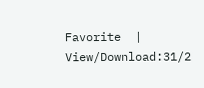Favorite  |  View/Download:31/2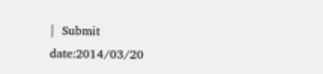|  Submit date:2014/03/20